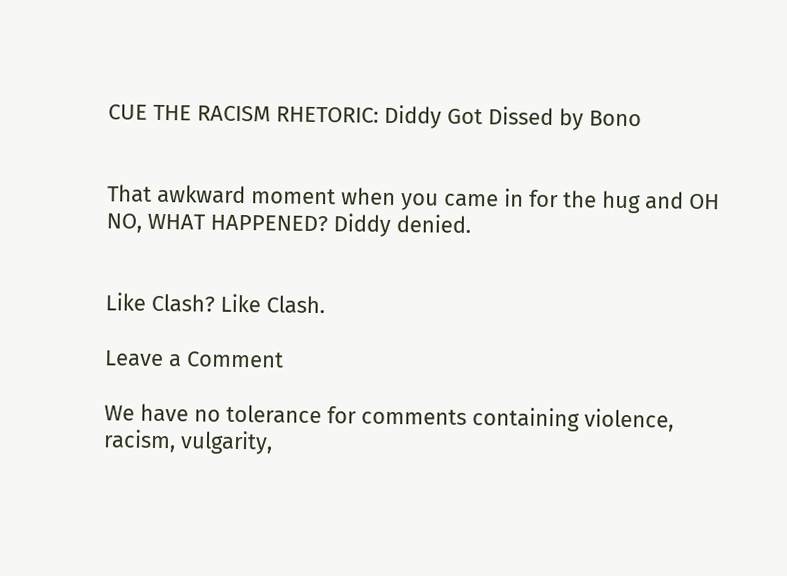CUE THE RACISM RHETORIC: Diddy Got Dissed by Bono


That awkward moment when you came in for the hug and OH NO, WHAT HAPPENED? Diddy denied.


Like Clash? Like Clash.

Leave a Comment

We have no tolerance for comments containing violence, racism, vulgarity,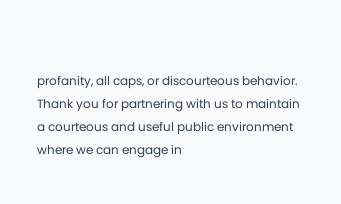profanity, all caps, or discourteous behavior. Thank you for partnering with us to maintain a courteous and useful public environment where we can engage in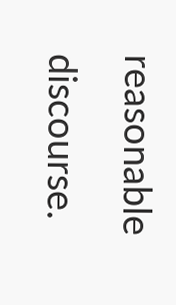reasonable discourse.